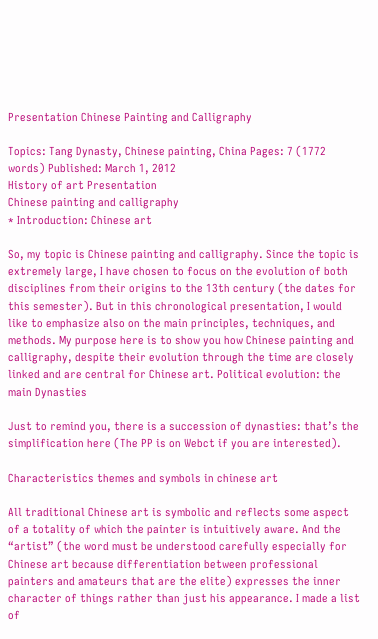Presentation Chinese Painting and Calligraphy

Topics: Tang Dynasty, Chinese painting, China Pages: 7 (1772 words) Published: March 1, 2012
History of art Presentation
Chinese painting and calligraphy
* Introduction: Chinese art

So, my topic is Chinese painting and calligraphy. Since the topic is extremely large, I have chosen to focus on the evolution of both disciplines from their origins to the 13th century (the dates for this semester). But in this chronological presentation, I would like to emphasize also on the main principles, techniques, and methods. My purpose here is to show you how Chinese painting and calligraphy, despite their evolution through the time are closely linked and are central for Chinese art. Political evolution: the main Dynasties

Just to remind you, there is a succession of dynasties: that’s the simplification here (The PP is on Webct if you are interested).

Characteristics themes and symbols in chinese art

All traditional Chinese art is symbolic and reflects some aspect of a totality of which the painter is intuitively aware. And the “artist” (the word must be understood carefully especially for Chinese art because differentiation between professional painters and amateurs that are the elite) expresses the inner character of things rather than just his appearance. I made a list of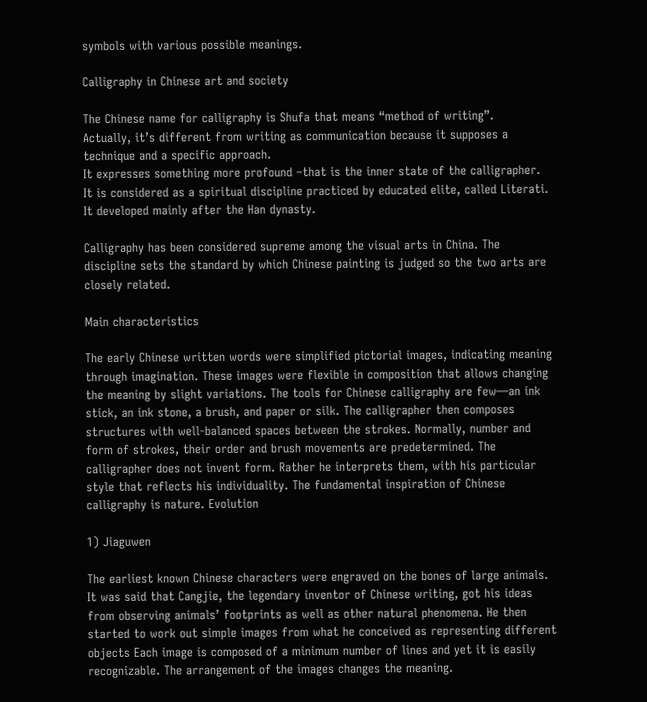symbols with various possible meanings.

Calligraphy in Chinese art and society

The Chinese name for calligraphy is Shufa that means “method of writing”.
Actually, it’s different from writing as communication because it supposes a technique and a specific approach.
It expresses something more profound –that is the inner state of the calligrapher. It is considered as a spiritual discipline practiced by educated elite, called Literati. It developed mainly after the Han dynasty.

Calligraphy has been considered supreme among the visual arts in China. The discipline sets the standard by which Chinese painting is judged so the two arts are closely related.

Main characteristics

The early Chinese written words were simplified pictorial images, indicating meaning through imagination. These images were flexible in composition that allows changing the meaning by slight variations. The tools for Chinese calligraphy are few—an ink stick, an ink stone, a brush, and paper or silk. The calligrapher then composes structures with well-balanced spaces between the strokes. Normally, number and form of strokes, their order and brush movements are predetermined. The calligrapher does not invent form. Rather he interprets them, with his particular style that reflects his individuality. The fundamental inspiration of Chinese calligraphy is nature. Evolution

1) Jiaguwen

The earliest known Chinese characters were engraved on the bones of large animals. It was said that Cangjie, the legendary inventor of Chinese writing, got his ideas from observing animals’ footprints as well as other natural phenomena. He then started to work out simple images from what he conceived as representing different objects Each image is composed of a minimum number of lines and yet it is easily recognizable. The arrangement of the images changes the meaning.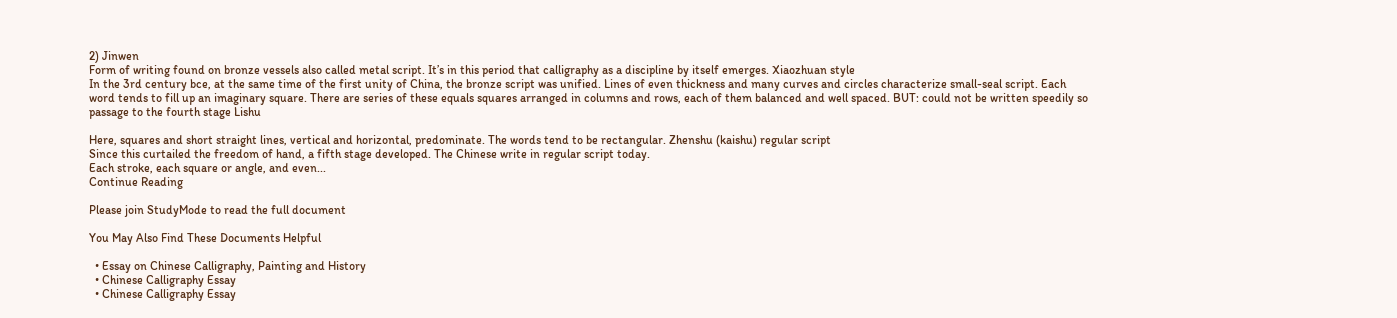2) Jinwen
Form of writing found on bronze vessels also called metal script. It’s in this period that calligraphy as a discipline by itself emerges. Xiaozhuan style
In the 3rd century bce, at the same time of the first unity of China, the bronze script was unified. Lines of even thickness and many curves and circles characterize small-seal script. Each word tends to fill up an imaginary square. There are series of these equals squares arranged in columns and rows, each of them balanced and well spaced. BUT: could not be written speedily so passage to the fourth stage Lishu

Here, squares and short straight lines, vertical and horizontal, predominate. The words tend to be rectangular. Zhenshu (kaishu) regular script
Since this curtailed the freedom of hand, a fifth stage developed. The Chinese write in regular script today.
Each stroke, each square or angle, and even...
Continue Reading

Please join StudyMode to read the full document

You May Also Find These Documents Helpful

  • Essay on Chinese Calligraphy, Painting and History
  • Chinese Calligraphy Essay
  • Chinese Calligraphy Essay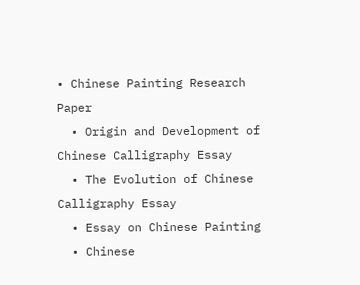• Chinese Painting Research Paper
  • Origin and Development of Chinese Calligraphy Essay
  • The Evolution of Chinese Calligraphy Essay
  • Essay on Chinese Painting
  • Chinese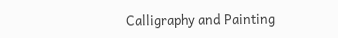Calligraphy and Painting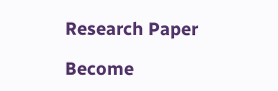Research Paper

Become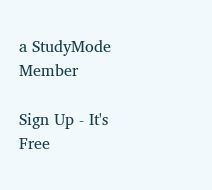a StudyMode Member

Sign Up - It's Free